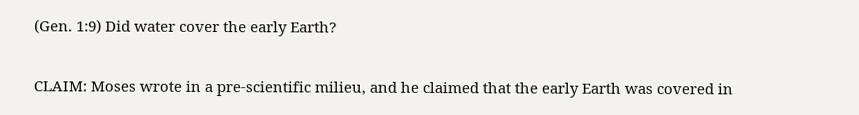(Gen. 1:9) Did water cover the early Earth?

CLAIM: Moses wrote in a pre-scientific milieu, and he claimed that the early Earth was covered in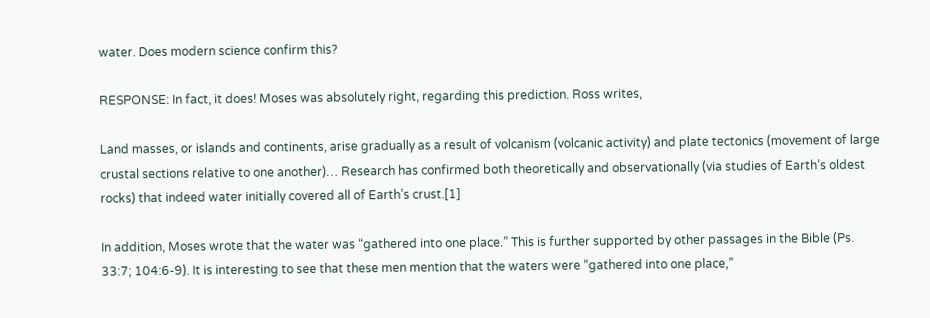water. Does modern science confirm this?

RESPONSE: In fact, it does! Moses was absolutely right, regarding this prediction. Ross writes,

Land masses, or islands and continents, arise gradually as a result of volcanism (volcanic activity) and plate tectonics (movement of large crustal sections relative to one another)… Research has confirmed both theoretically and observationally (via studies of Earth’s oldest rocks) that indeed water initially covered all of Earth’s crust.[1]

In addition, Moses wrote that the water was “gathered into one place.” This is further supported by other passages in the Bible (Ps. 33:7; 104:6-9). It is interesting to see that these men mention that the waters were “gathered into one place,”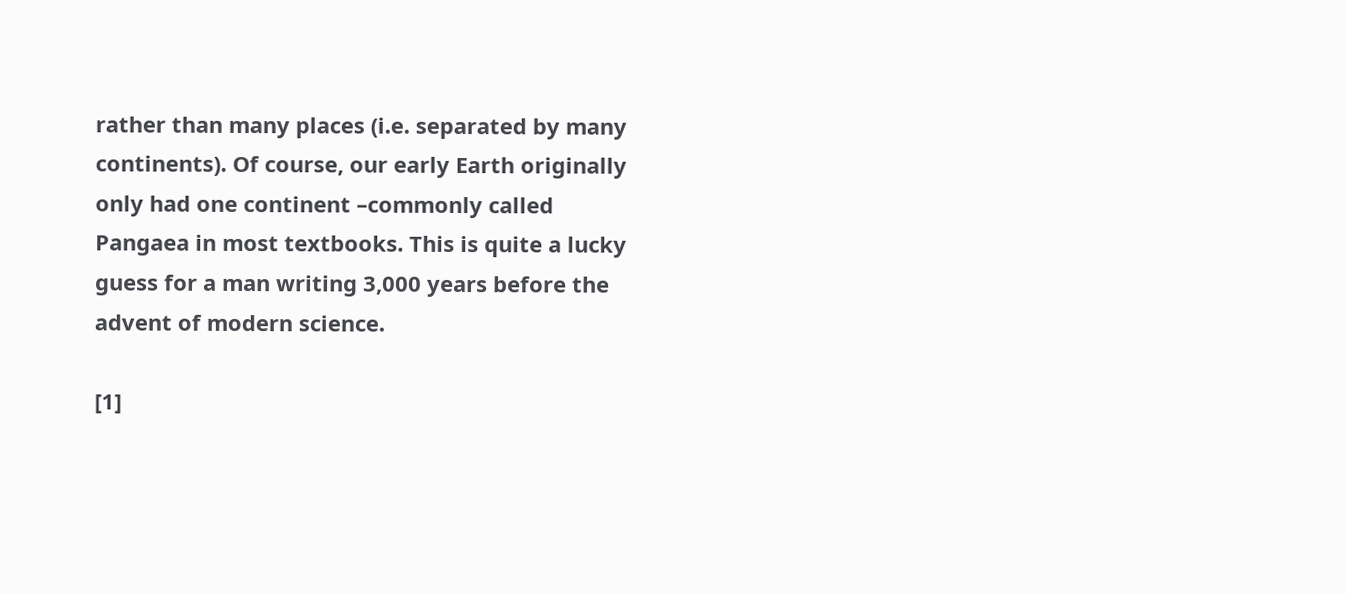rather than many places (i.e. separated by many continents). Of course, our early Earth originally only had one continent –commonly called Pangaea in most textbooks. This is quite a lucky guess for a man writing 3,000 years before the advent of modern science.

[1]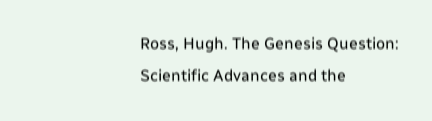Ross, Hugh. The Genesis Question: Scientific Advances and the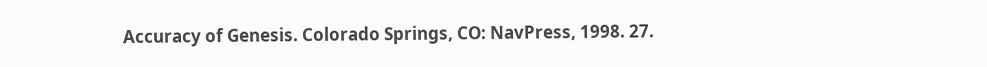Accuracy of Genesis. Colorado Springs, CO: NavPress, 1998. 27.